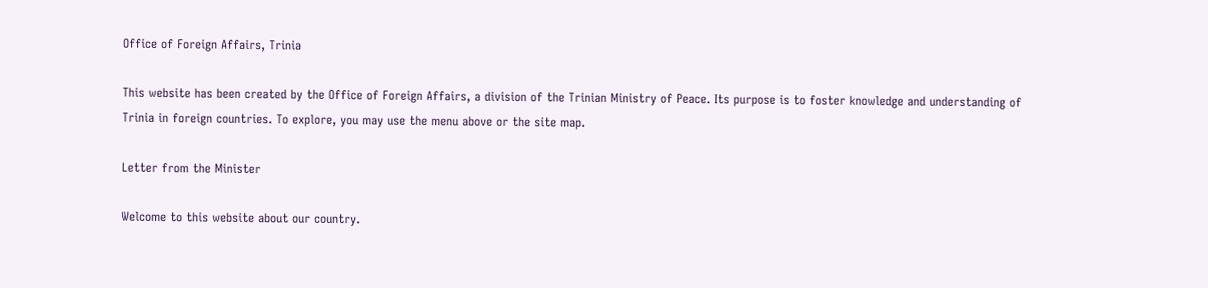Office of Foreign Affairs, Trinia

This website has been created by the Office of Foreign Affairs, a division of the Trinian Ministry of Peace. Its purpose is to foster knowledge and understanding of Trinia in foreign countries. To explore, you may use the menu above or the site map.

Letter from the Minister

Welcome to this website about our country.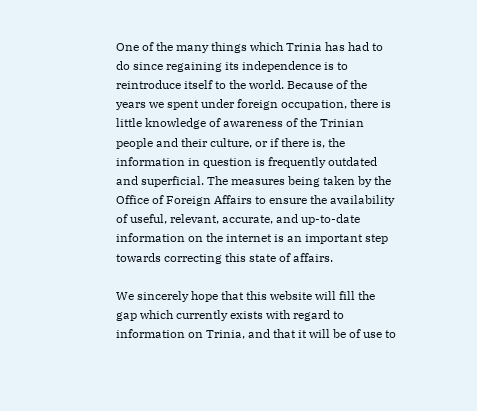One of the many things which Trinia has had to do since regaining its independence is to reintroduce itself to the world. Because of the years we spent under foreign occupation, there is little knowledge of awareness of the Trinian people and their culture, or if there is, the information in question is frequently outdated and superficial. The measures being taken by the Office of Foreign Affairs to ensure the availability of useful, relevant, accurate, and up-to-date information on the internet is an important step towards correcting this state of affairs.

We sincerely hope that this website will fill the gap which currently exists with regard to information on Trinia, and that it will be of use to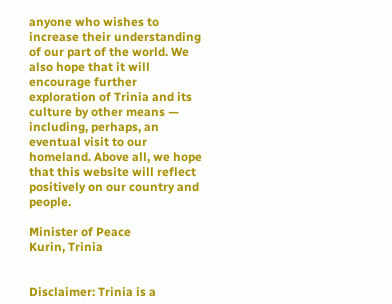anyone who wishes to increase their understanding of our part of the world. We also hope that it will encourage further exploration of Trinia and its culture by other means — including, perhaps, an eventual visit to our homeland. Above all, we hope that this website will reflect positively on our country and people.

Minister of Peace
Kurin, Trinia


Disclaimer: Trinia is a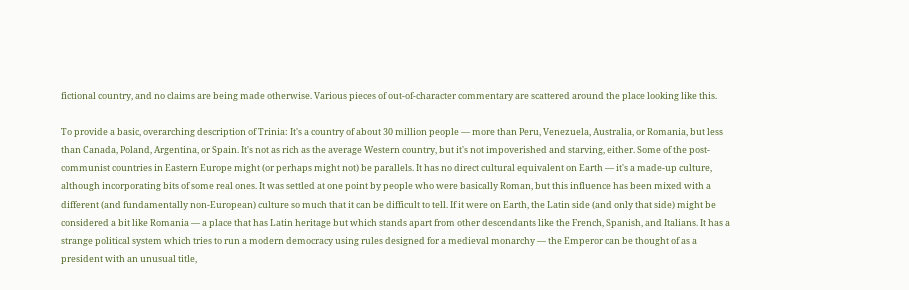fictional country, and no claims are being made otherwise. Various pieces of out-of-character commentary are scattered around the place looking like this.

To provide a basic, overarching description of Trinia: It's a country of about 30 million people — more than Peru, Venezuela, Australia, or Romania, but less than Canada, Poland, Argentina, or Spain. It's not as rich as the average Western country, but it's not impoverished and starving, either. Some of the post-communist countries in Eastern Europe might (or perhaps might not) be parallels. It has no direct cultural equivalent on Earth — it's a made-up culture, although incorporating bits of some real ones. It was settled at one point by people who were basically Roman, but this influence has been mixed with a different (and fundamentally non-European) culture so much that it can be difficult to tell. If it were on Earth, the Latin side (and only that side) might be considered a bit like Romania — a place that has Latin heritage but which stands apart from other descendants like the French, Spanish, and Italians. It has a strange political system which tries to run a modern democracy using rules designed for a medieval monarchy — the Emperor can be thought of as a president with an unusual title,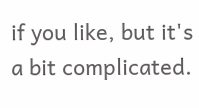if you like, but it's a bit complicated.